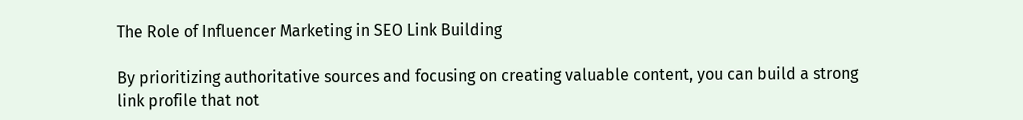The Role of Influencer Marketing in SEO Link Building

By prioritizing authoritative sources and focusing on creating valuable content, you can build a strong link profile that not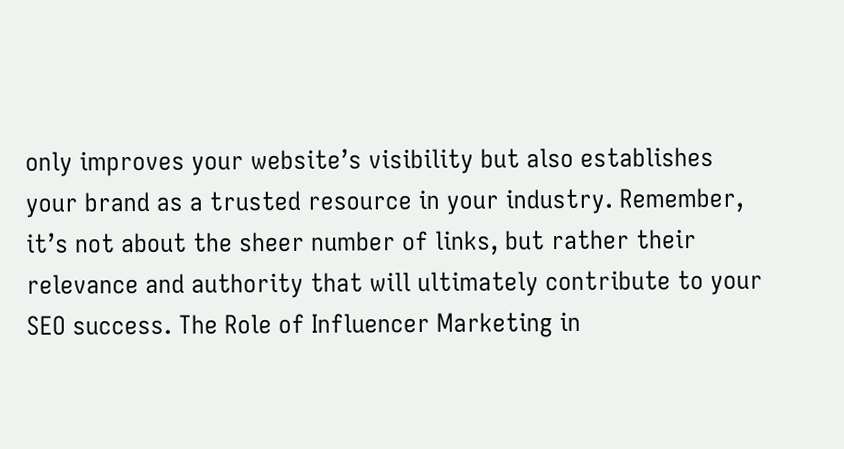only improves your website’s visibility but also establishes your brand as a trusted resource in your industry. Remember, it’s not about the sheer number of links, but rather their relevance and authority that will ultimately contribute to your SEO success. The Role of Influencer Marketing in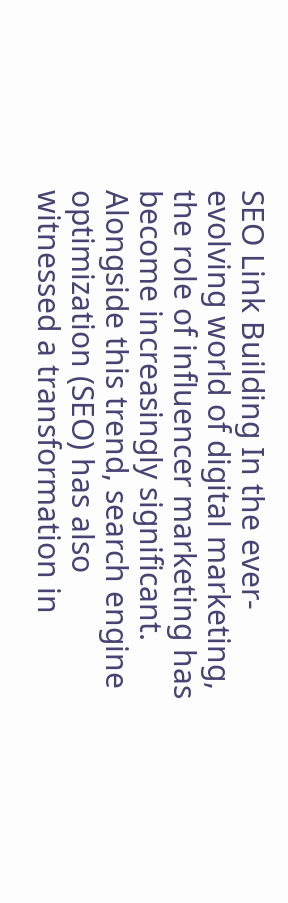SEO Link Building In the ever-evolving world of digital marketing, the role of influencer marketing has become increasingly significant. Alongside this trend, search engine optimization (SEO) has also witnessed a transformation in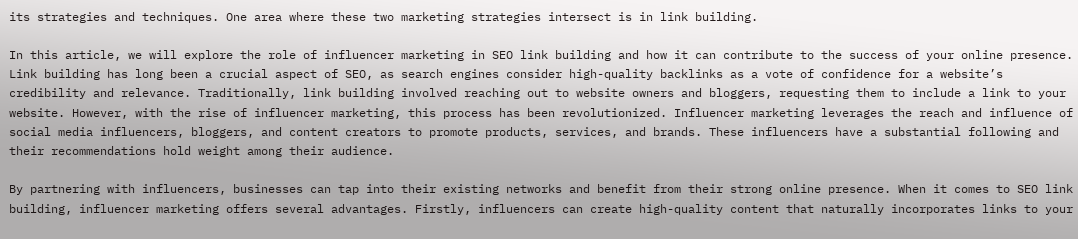its strategies and techniques. One area where these two marketing strategies intersect is in link building.

In this article, we will explore the role of influencer marketing in SEO link building and how it can contribute to the success of your online presence. Link building has long been a crucial aspect of SEO, as search engines consider high-quality backlinks as a vote of confidence for a website’s credibility and relevance. Traditionally, link building involved reaching out to website owners and bloggers, requesting them to include a link to your website. However, with the rise of influencer marketing, this process has been revolutionized. Influencer marketing leverages the reach and influence of social media influencers, bloggers, and content creators to promote products, services, and brands. These influencers have a substantial following and their recommendations hold weight among their audience.

By partnering with influencers, businesses can tap into their existing networks and benefit from their strong online presence. When it comes to SEO link building, influencer marketing offers several advantages. Firstly, influencers can create high-quality content that naturally incorporates links to your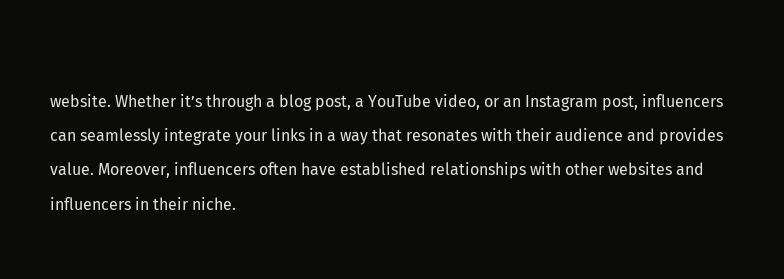website. Whether it’s through a blog post, a YouTube video, or an Instagram post, influencers can seamlessly integrate your links in a way that resonates with their audience and provides value. Moreover, influencers often have established relationships with other websites and influencers in their niche.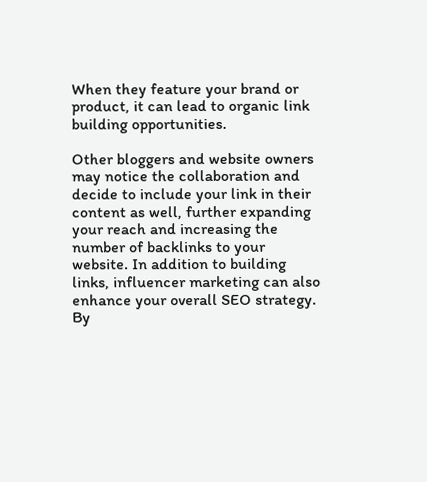When they feature your brand or product, it can lead to organic link building opportunities.

Other bloggers and website owners may notice the collaboration and decide to include your link in their content as well, further expanding your reach and increasing the number of backlinks to your website. In addition to building links, influencer marketing can also enhance your overall SEO strategy. By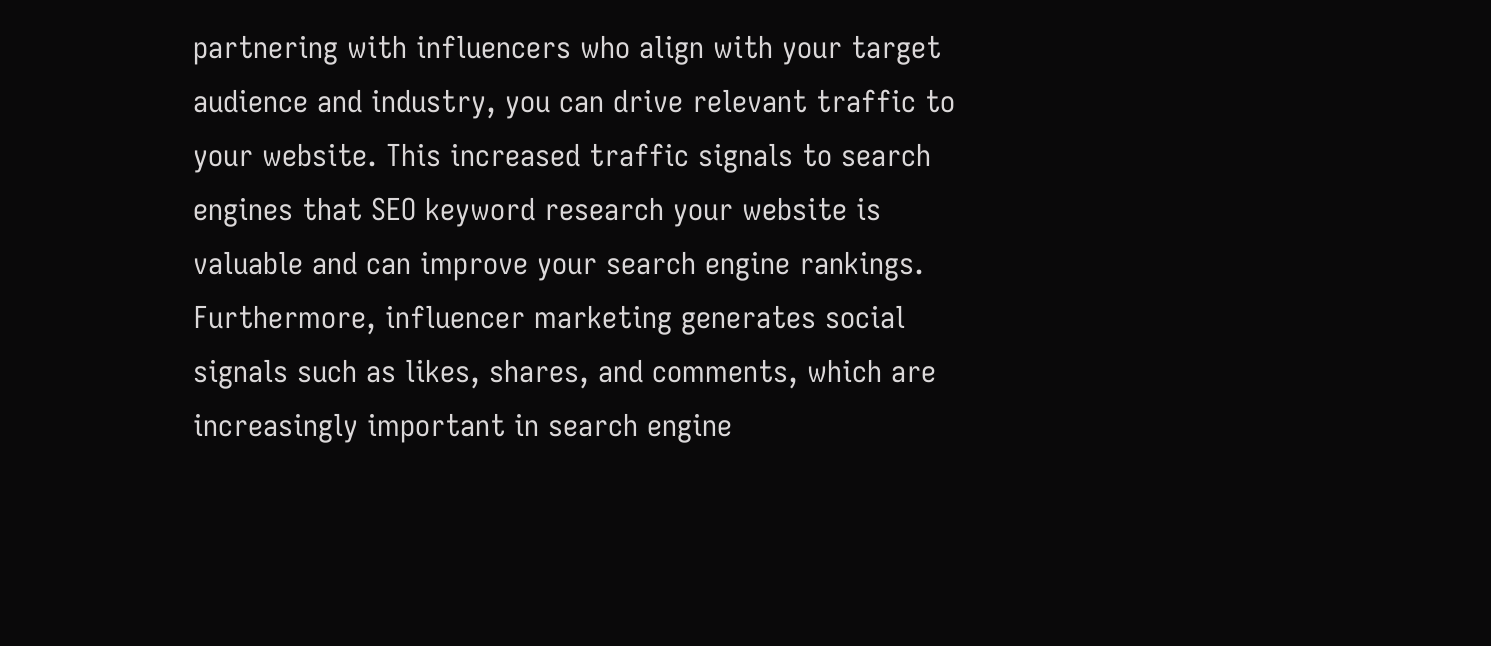partnering with influencers who align with your target audience and industry, you can drive relevant traffic to your website. This increased traffic signals to search engines that SEO keyword research your website is valuable and can improve your search engine rankings. Furthermore, influencer marketing generates social signals such as likes, shares, and comments, which are increasingly important in search engine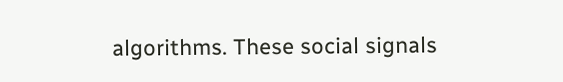algorithms. These social signals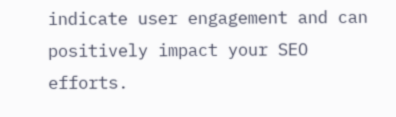indicate user engagement and can positively impact your SEO efforts.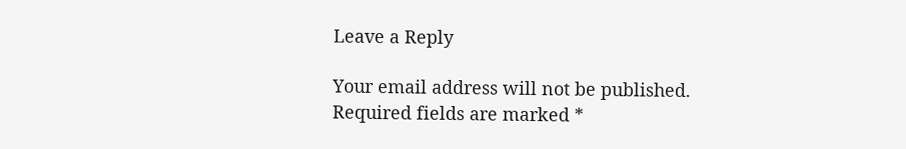Leave a Reply

Your email address will not be published. Required fields are marked *